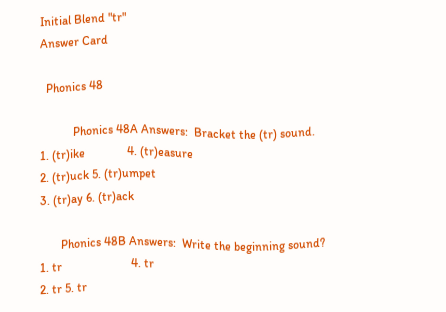Initial Blend "tr"
Answer Card

  Phonics 48

           Phonics 48A Answers:  Bracket the (tr) sound.
1. (tr)ike              4. (tr)easure
2. (tr)uck 5. (tr)umpet
3. (tr)ay 6. (tr)ack

       Phonics 48B Answers:  Write the beginning sound?
1. tr                       4. tr
2. tr 5. tr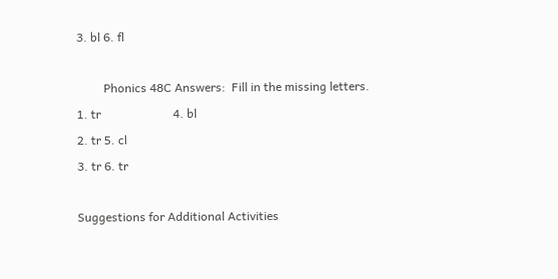3. bl 6. fl

         Phonics 48C Answers:  Fill in the missing letters.
1. tr                        4. bl
2. tr 5. cl
3. tr 6. tr

Suggestions for Additional Activities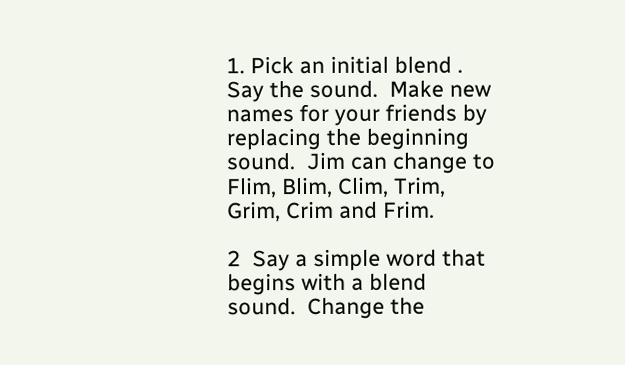1. Pick an initial blend .  Say the sound.  Make new names for your friends by replacing the beginning sound.  Jim can change to Flim, Blim, Clim, Trim, Grim, Crim and Frim.

2  Say a simple word that begins with a blend sound.  Change the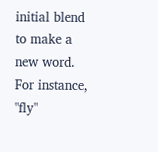initial blend to make a new word.  For instance, "fly"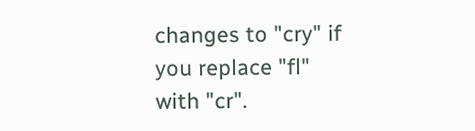changes to "cry" if you replace "fl" with "cr".